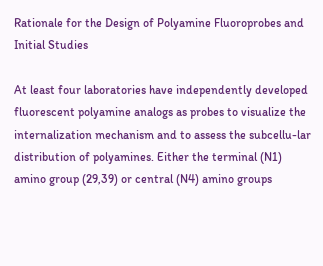Rationale for the Design of Polyamine Fluoroprobes and Initial Studies

At least four laboratories have independently developed fluorescent polyamine analogs as probes to visualize the internalization mechanism and to assess the subcellu-lar distribution of polyamines. Either the terminal (N1) amino group (29,39) or central (N4) amino groups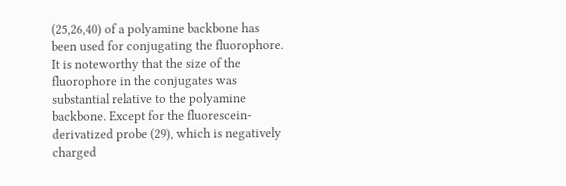(25,26,40) of a polyamine backbone has been used for conjugating the fluorophore. It is noteworthy that the size of the fluorophore in the conjugates was substantial relative to the polyamine backbone. Except for the fluorescein-derivatized probe (29), which is negatively charged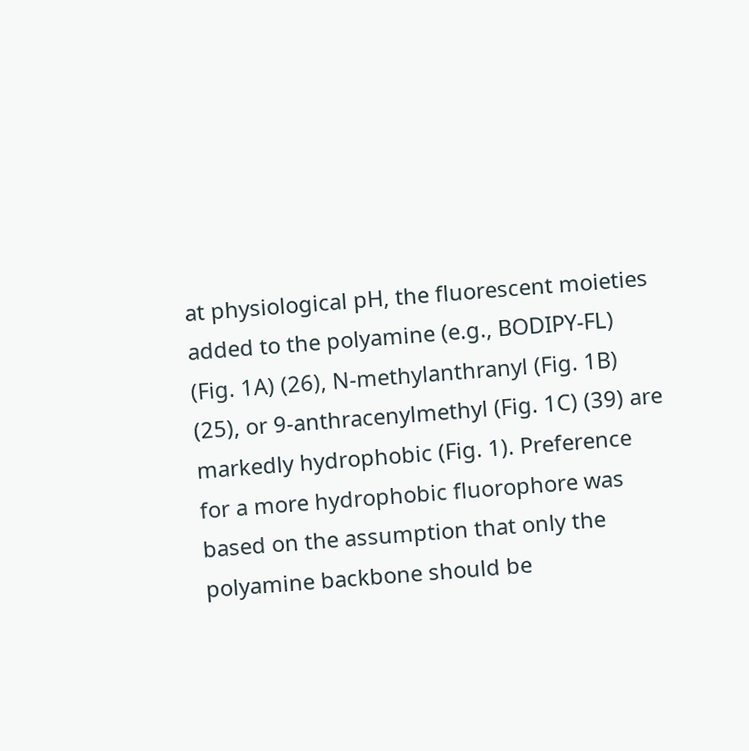at physiological pH, the fluorescent moieties added to the polyamine (e.g., BODIPY-FL) (Fig. 1A) (26), N-methylanthranyl (Fig. 1B) (25), or 9-anthracenylmethyl (Fig. 1C) (39) are markedly hydrophobic (Fig. 1). Preference for a more hydrophobic fluorophore was based on the assumption that only the polyamine backbone should be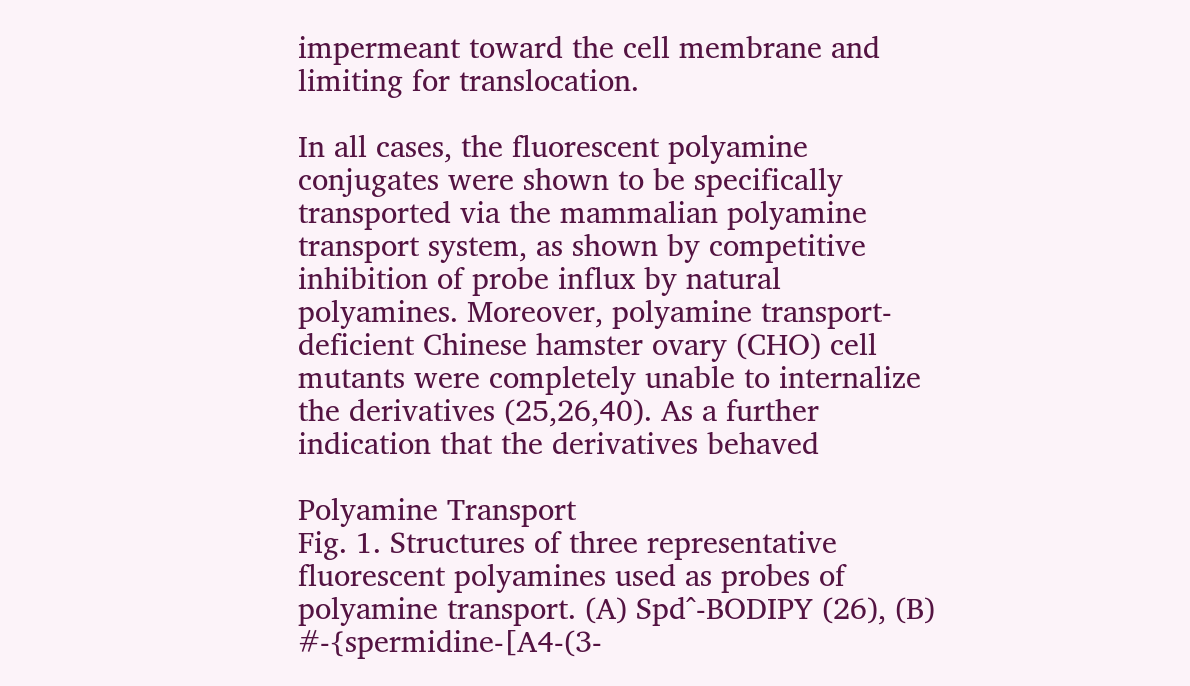impermeant toward the cell membrane and limiting for translocation.

In all cases, the fluorescent polyamine conjugates were shown to be specifically transported via the mammalian polyamine transport system, as shown by competitive inhibition of probe influx by natural polyamines. Moreover, polyamine transport-deficient Chinese hamster ovary (CHO) cell mutants were completely unable to internalize the derivatives (25,26,40). As a further indication that the derivatives behaved

Polyamine Transport
Fig. 1. Structures of three representative fluorescent polyamines used as probes of polyamine transport. (A) Spd^-BODIPY (26), (B) #-{spermidine-[A4-(3-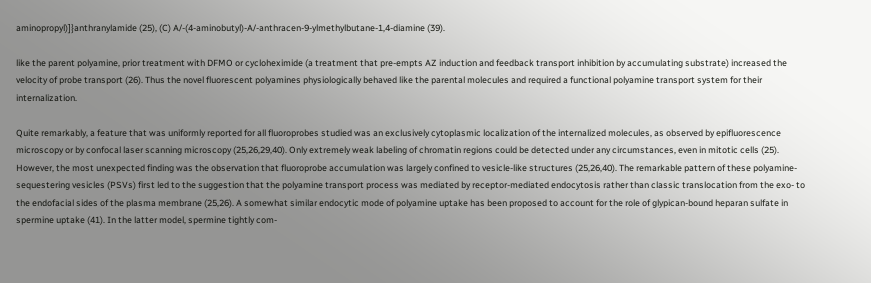aminopropyl)]}anthranylamide (25), (C) A/-(4-aminobutyl)-A/-anthracen-9-ylmethylbutane-1,4-diamine (39).

like the parent polyamine, prior treatment with DFMO or cycloheximide (a treatment that pre-empts AZ induction and feedback transport inhibition by accumulating substrate) increased the velocity of probe transport (26). Thus the novel fluorescent polyamines physiologically behaved like the parental molecules and required a functional polyamine transport system for their internalization.

Quite remarkably, a feature that was uniformly reported for all fluoroprobes studied was an exclusively cytoplasmic localization of the internalized molecules, as observed by epifluorescence microscopy or by confocal laser scanning microscopy (25,26,29,40). Only extremely weak labeling of chromatin regions could be detected under any circumstances, even in mitotic cells (25). However, the most unexpected finding was the observation that fluoroprobe accumulation was largely confined to vesicle-like structures (25,26,40). The remarkable pattern of these polyamine-sequestering vesicles (PSVs) first led to the suggestion that the polyamine transport process was mediated by receptor-mediated endocytosis rather than classic translocation from the exo- to the endofacial sides of the plasma membrane (25,26). A somewhat similar endocytic mode of polyamine uptake has been proposed to account for the role of glypican-bound heparan sulfate in spermine uptake (41). In the latter model, spermine tightly com-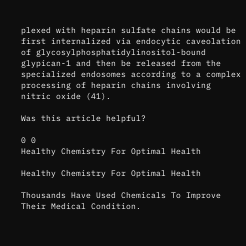plexed with heparin sulfate chains would be first internalized via endocytic caveolation of glycosylphosphatidylinositol-bound glypican-1 and then be released from the specialized endosomes according to a complex processing of heparin chains involving nitric oxide (41).

Was this article helpful?

0 0
Healthy Chemistry For Optimal Health

Healthy Chemistry For Optimal Health

Thousands Have Used Chemicals To Improve Their Medical Condition.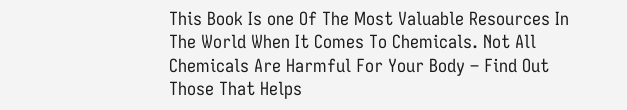This Book Is one Of The Most Valuable Resources In The World When It Comes To Chemicals. Not All Chemicals Are Harmful For Your Body – Find Out Those That Helps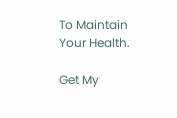To Maintain Your Health.

Get My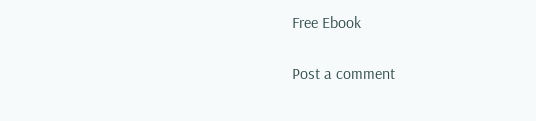Free Ebook

Post a comment